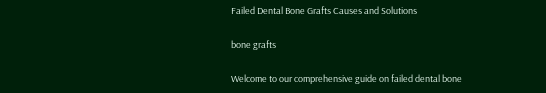Failed Dental Bone Grafts Causes and Solutions

bone grafts

Welcome to our comprehensive guide on failed dental bone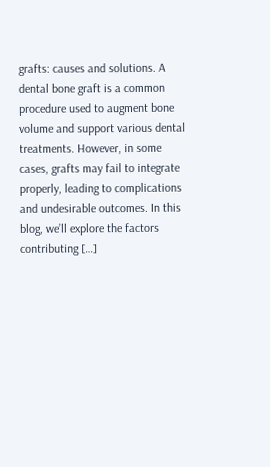grafts: causes and solutions. A dental bone graft is a common procedure used to augment bone volume and support various dental treatments. However, in some cases, grafts may fail to integrate properly, leading to complications and undesirable outcomes. In this blog, we’ll explore the factors contributing […]